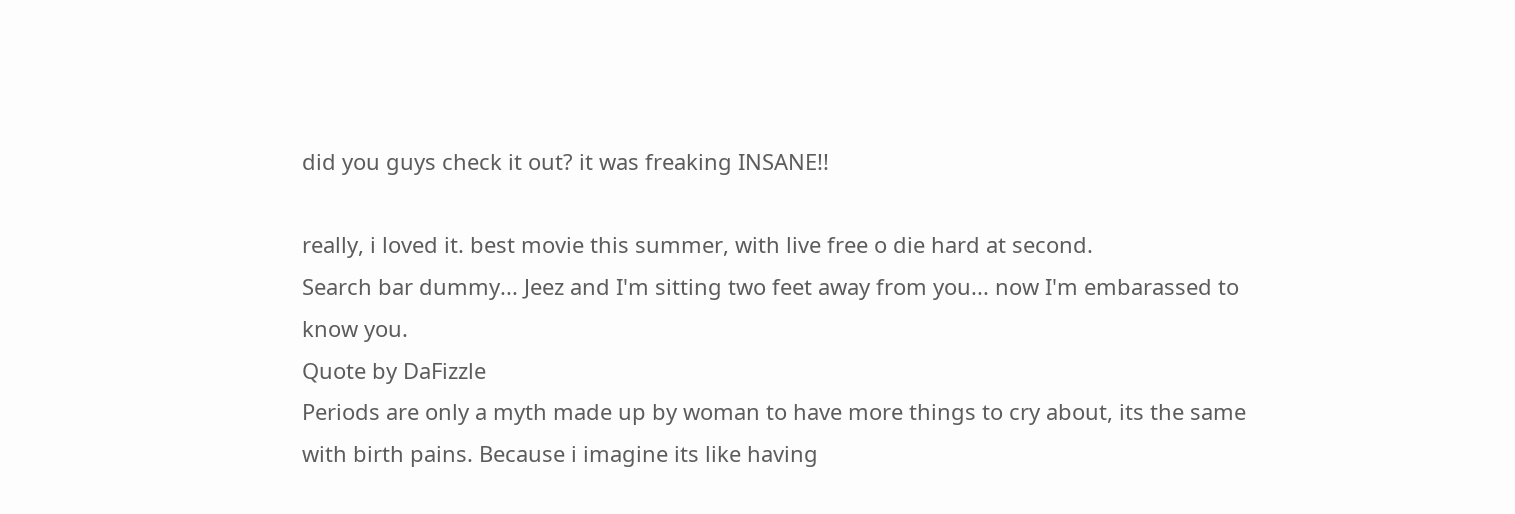did you guys check it out? it was freaking INSANE!!

really, i loved it. best movie this summer, with live free o die hard at second.
Search bar dummy... Jeez and I'm sitting two feet away from you... now I'm embarassed to know you.
Quote by DaFizzle
Periods are only a myth made up by woman to have more things to cry about, its the same with birth pains. Because i imagine its like having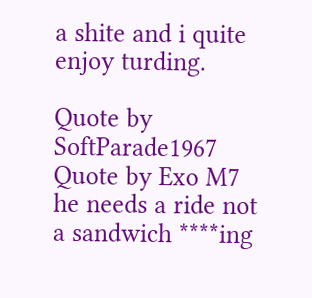a shite and i quite enjoy turding.

Quote by SoftParade1967
Quote by Exo M7
he needs a ride not a sandwich ****ing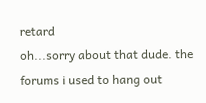retard
oh...sorry about that dude. the forums i used to hang out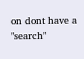on dont have a "search"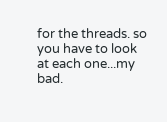for the threads. so you have to look at each one...my bad.